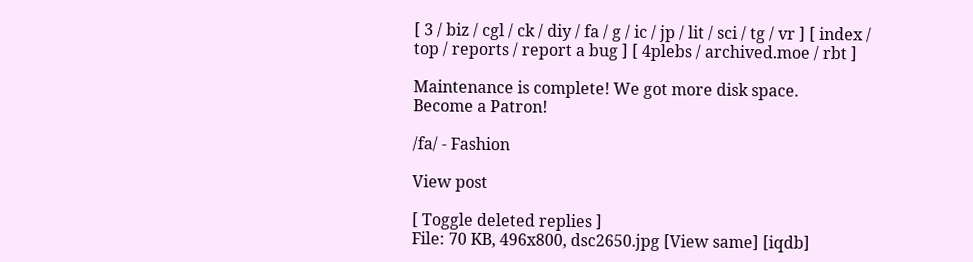[ 3 / biz / cgl / ck / diy / fa / g / ic / jp / lit / sci / tg / vr ] [ index / top / reports / report a bug ] [ 4plebs / archived.moe / rbt ]

Maintenance is complete! We got more disk space.
Become a Patron!

/fa/ - Fashion

View post

[ Toggle deleted replies ]
File: 70 KB, 496x800, dsc2650.jpg [View same] [iqdb]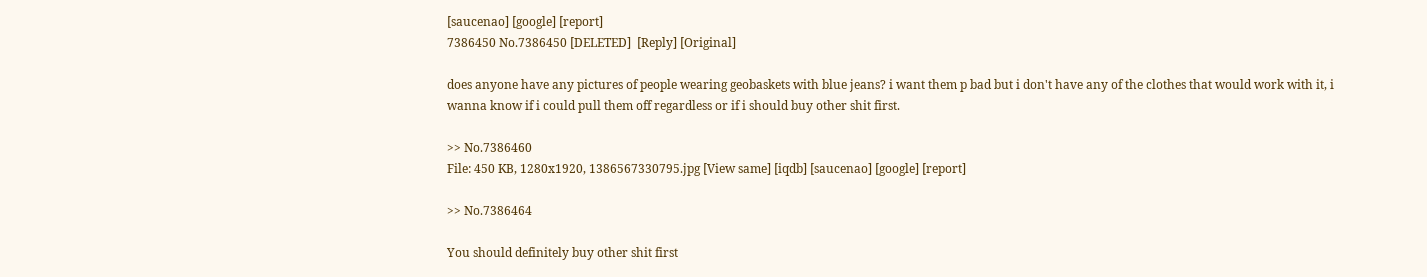[saucenao] [google] [report]
7386450 No.7386450 [DELETED]  [Reply] [Original]

does anyone have any pictures of people wearing geobaskets with blue jeans? i want them p bad but i don't have any of the clothes that would work with it, i wanna know if i could pull them off regardless or if i should buy other shit first.

>> No.7386460
File: 450 KB, 1280x1920, 1386567330795.jpg [View same] [iqdb] [saucenao] [google] [report]

>> No.7386464

You should definitely buy other shit first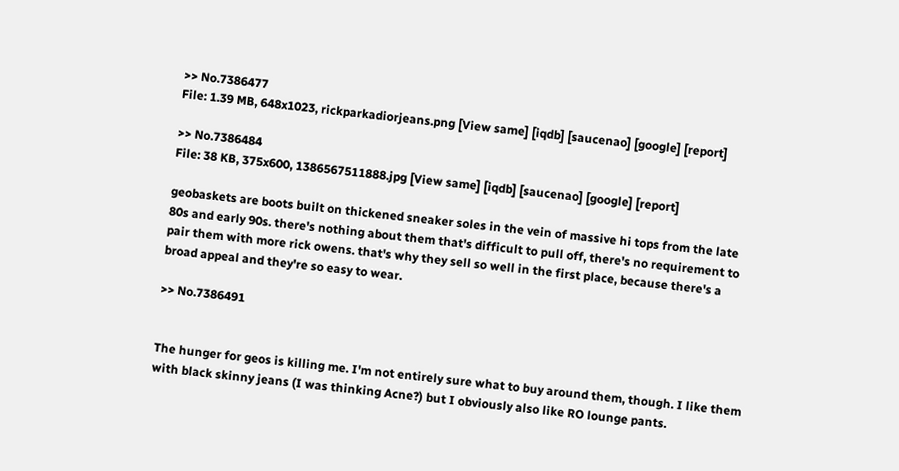>> No.7386477
File: 1.39 MB, 648x1023, rickparkadiorjeans.png [View same] [iqdb] [saucenao] [google] [report]

>> No.7386484
File: 38 KB, 375x600, 1386567511888.jpg [View same] [iqdb] [saucenao] [google] [report]

geobaskets are boots built on thickened sneaker soles in the vein of massive hi tops from the late 80s and early 90s. there's nothing about them that's difficult to pull off, there's no requirement to pair them with more rick owens. that's why they sell so well in the first place, because there's a broad appeal and they're so easy to wear.

>> No.7386491


The hunger for geos is killing me. I'm not entirely sure what to buy around them, though. I like them with black skinny jeans (I was thinking Acne?) but I obviously also like RO lounge pants.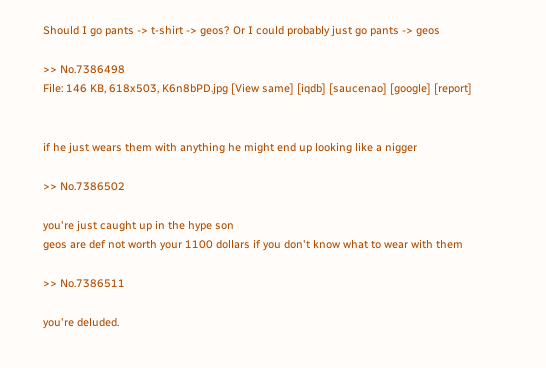Should I go pants -> t-shirt -> geos? Or I could probably just go pants -> geos

>> No.7386498
File: 146 KB, 618x503, K6n8bPD.jpg [View same] [iqdb] [saucenao] [google] [report]


if he just wears them with anything he might end up looking like a nigger

>> No.7386502

you're just caught up in the hype son
geos are def not worth your 1100 dollars if you don't know what to wear with them

>> No.7386511

you're deluded.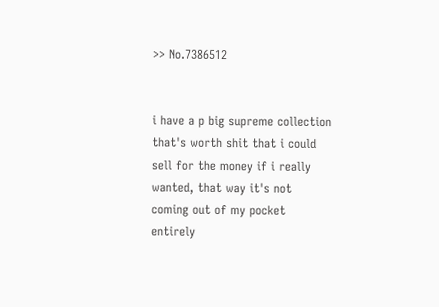>> No.7386512


i have a p big supreme collection that's worth shit that i could sell for the money if i really wanted, that way it's not coming out of my pocket entirely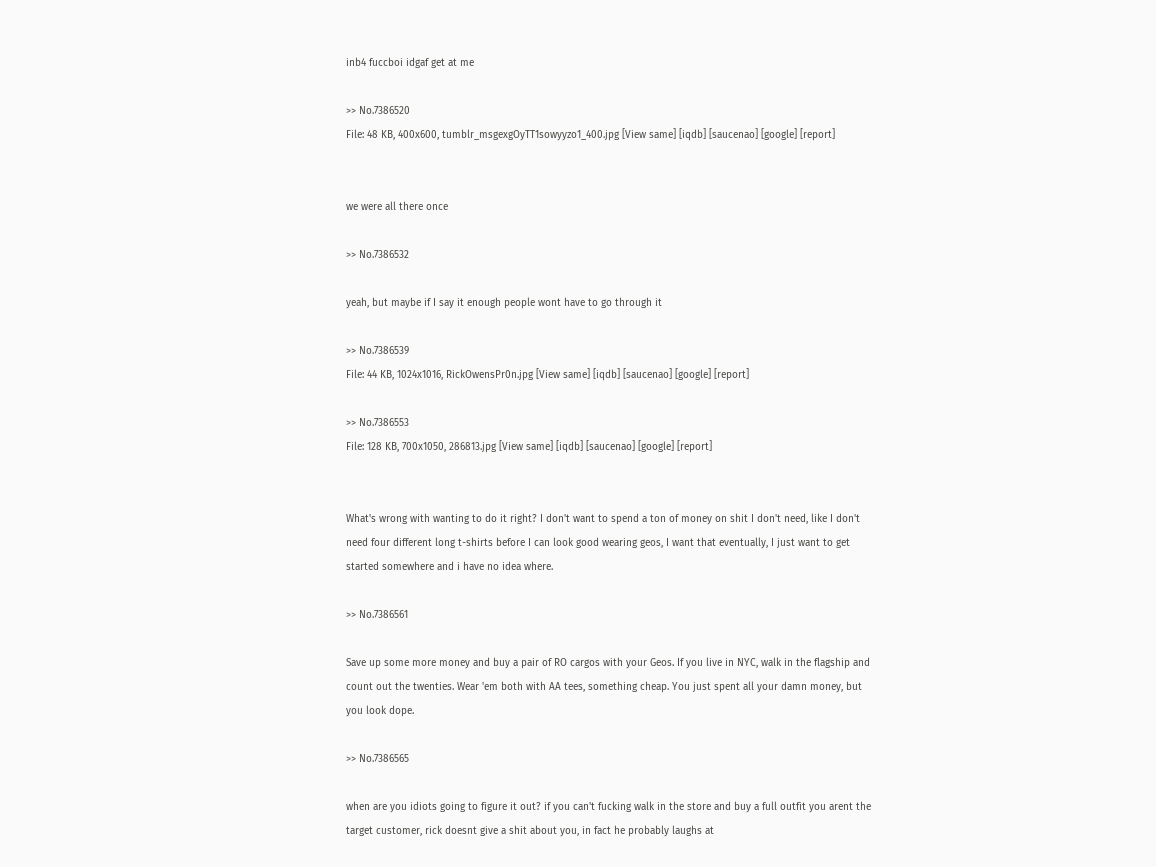inb4 fuccboi idgaf get at me

>> No.7386520
File: 48 KB, 400x600, tumblr_msgexgOyTT1sowyyzo1_400.jpg [View same] [iqdb] [saucenao] [google] [report]


we were all there once

>> No.7386532

yeah, but maybe if I say it enough people wont have to go through it

>> No.7386539
File: 44 KB, 1024x1016, RickOwensPr0n.jpg [View same] [iqdb] [saucenao] [google] [report]

>> No.7386553
File: 128 KB, 700x1050, 286813.jpg [View same] [iqdb] [saucenao] [google] [report]


What's wrong with wanting to do it right? I don't want to spend a ton of money on shit I don't need, like I don't need four different long t-shirts before I can look good wearing geos, I want that eventually, I just want to get started somewhere and i have no idea where.

>> No.7386561

Save up some more money and buy a pair of RO cargos with your Geos. If you live in NYC, walk in the flagship and count out the twenties. Wear 'em both with AA tees, something cheap. You just spent all your damn money, but you look dope.

>> No.7386565

when are you idiots going to figure it out? if you can't fucking walk in the store and buy a full outfit you arent the target customer, rick doesnt give a shit about you, in fact he probably laughs at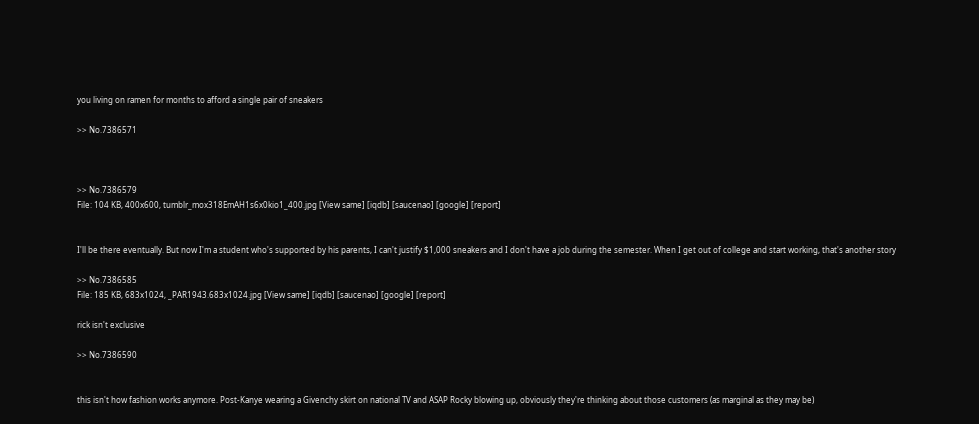you living on ramen for months to afford a single pair of sneakers

>> No.7386571



>> No.7386579
File: 104 KB, 400x600, tumblr_mox318EmAH1s6x0kio1_400.jpg [View same] [iqdb] [saucenao] [google] [report]


I'll be there eventually. But now I'm a student who's supported by his parents, I can't justify $1,000 sneakers and I don't have a job during the semester. When I get out of college and start working, that's another story

>> No.7386585
File: 185 KB, 683x1024, _PAR1943.683x1024.jpg [View same] [iqdb] [saucenao] [google] [report]

rick isn't exclusive

>> No.7386590


this isn't how fashion works anymore. Post-Kanye wearing a Givenchy skirt on national TV and ASAP Rocky blowing up, obviously they're thinking about those customers (as marginal as they may be)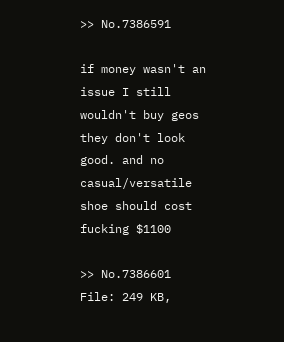>> No.7386591

if money wasn't an issue I still wouldn't buy geos
they don't look good. and no casual/versatile shoe should cost fucking $1100

>> No.7386601
File: 249 KB,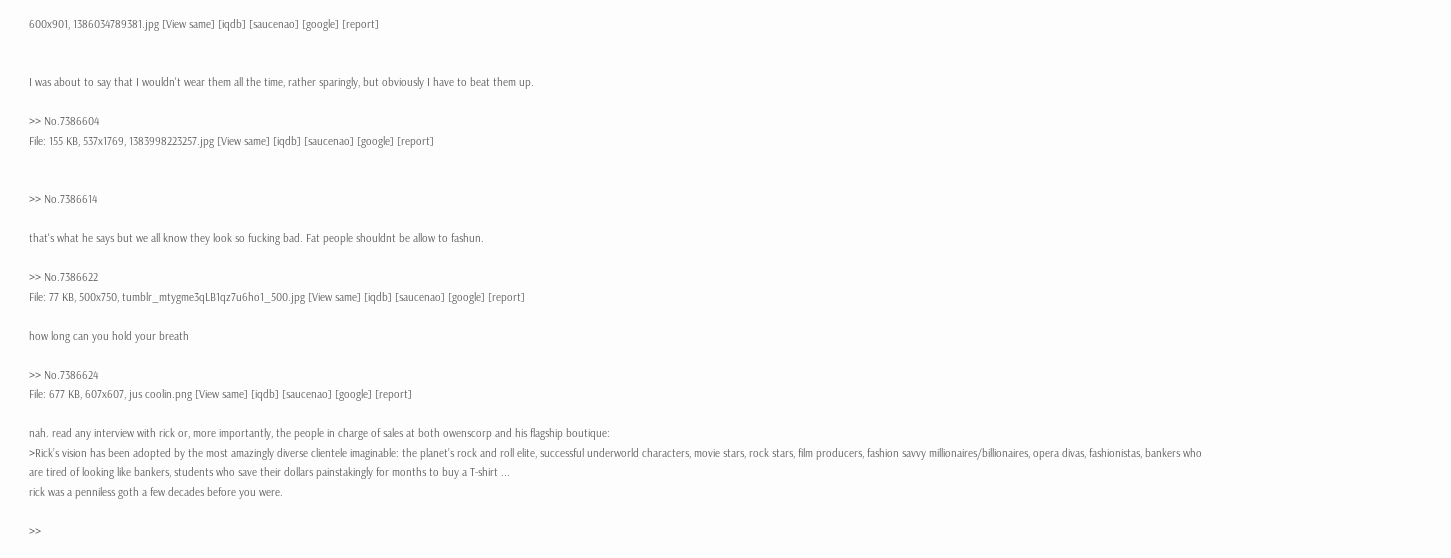600x901, 1386034789381.jpg [View same] [iqdb] [saucenao] [google] [report]


I was about to say that I wouldn't wear them all the time, rather sparingly, but obviously I have to beat them up.

>> No.7386604
File: 155 KB, 537x1769, 1383998223257.jpg [View same] [iqdb] [saucenao] [google] [report]


>> No.7386614

that's what he says but we all know they look so fucking bad. Fat people shouldnt be allow to fashun.

>> No.7386622
File: 77 KB, 500x750, tumblr_mtygme3qLB1qz7u6ho1_500.jpg [View same] [iqdb] [saucenao] [google] [report]

how long can you hold your breath

>> No.7386624
File: 677 KB, 607x607, jus coolin.png [View same] [iqdb] [saucenao] [google] [report]

nah. read any interview with rick or, more importantly, the people in charge of sales at both owenscorp and his flagship boutique:
>Rick’s vision has been adopted by the most amazingly diverse clientele imaginable: the planet’s rock and roll elite, successful underworld characters, movie stars, rock stars, film producers, fashion savvy millionaires/billionaires, opera divas, fashionistas, bankers who are tired of looking like bankers, students who save their dollars painstakingly for months to buy a T-shirt ...
rick was a penniless goth a few decades before you were.

>>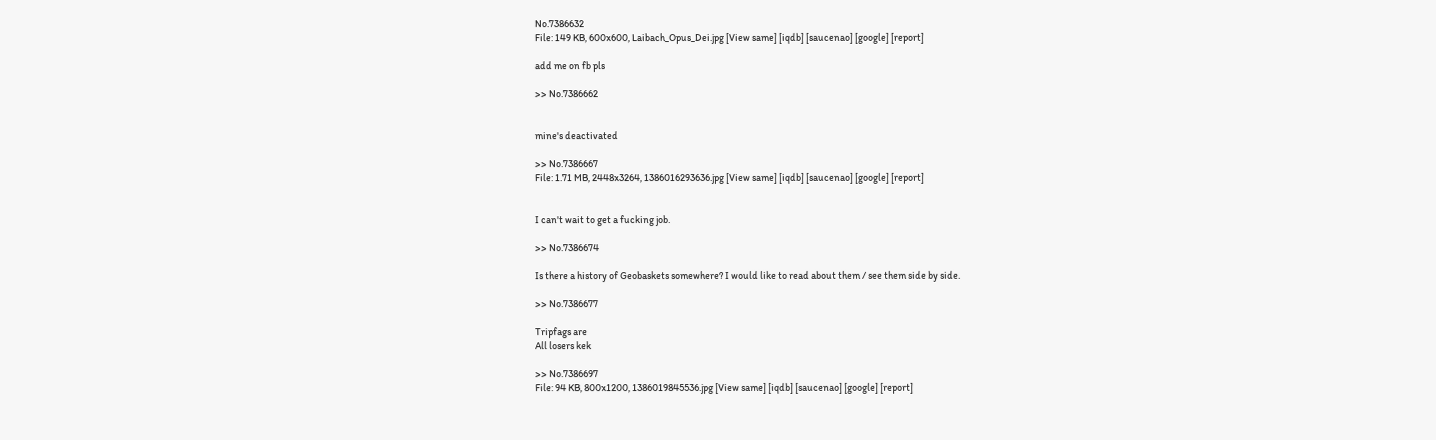No.7386632
File: 149 KB, 600x600, Laibach_Opus_Dei.jpg [View same] [iqdb] [saucenao] [google] [report]

add me on fb pls

>> No.7386662


mine's deactivated

>> No.7386667
File: 1.71 MB, 2448x3264, 1386016293636.jpg [View same] [iqdb] [saucenao] [google] [report]


I can't wait to get a fucking job.

>> No.7386674

Is there a history of Geobaskets somewhere? I would like to read about them / see them side by side.

>> No.7386677

Tripfags are
All losers kek

>> No.7386697
File: 94 KB, 800x1200, 1386019845536.jpg [View same] [iqdb] [saucenao] [google] [report]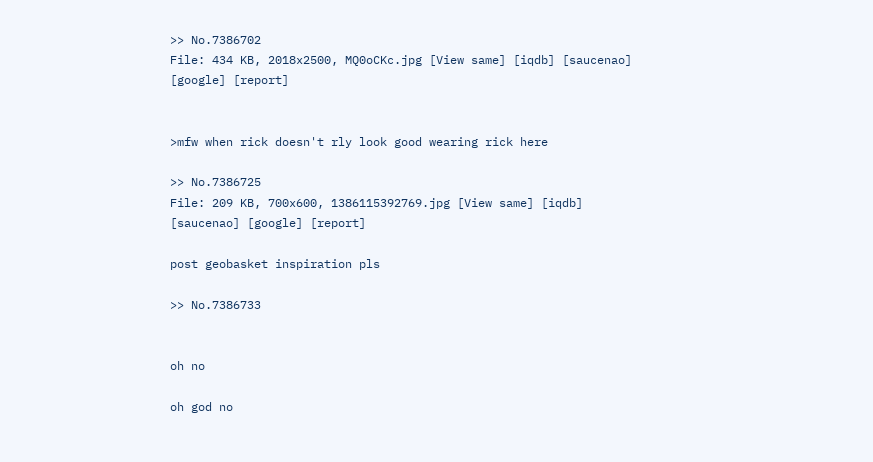>> No.7386702
File: 434 KB, 2018x2500, MQ0oCKc.jpg [View same] [iqdb] [saucenao] [google] [report]


>mfw when rick doesn't rly look good wearing rick here

>> No.7386725
File: 209 KB, 700x600, 1386115392769.jpg [View same] [iqdb] [saucenao] [google] [report]

post geobasket inspiration pls

>> No.7386733


oh no

oh god no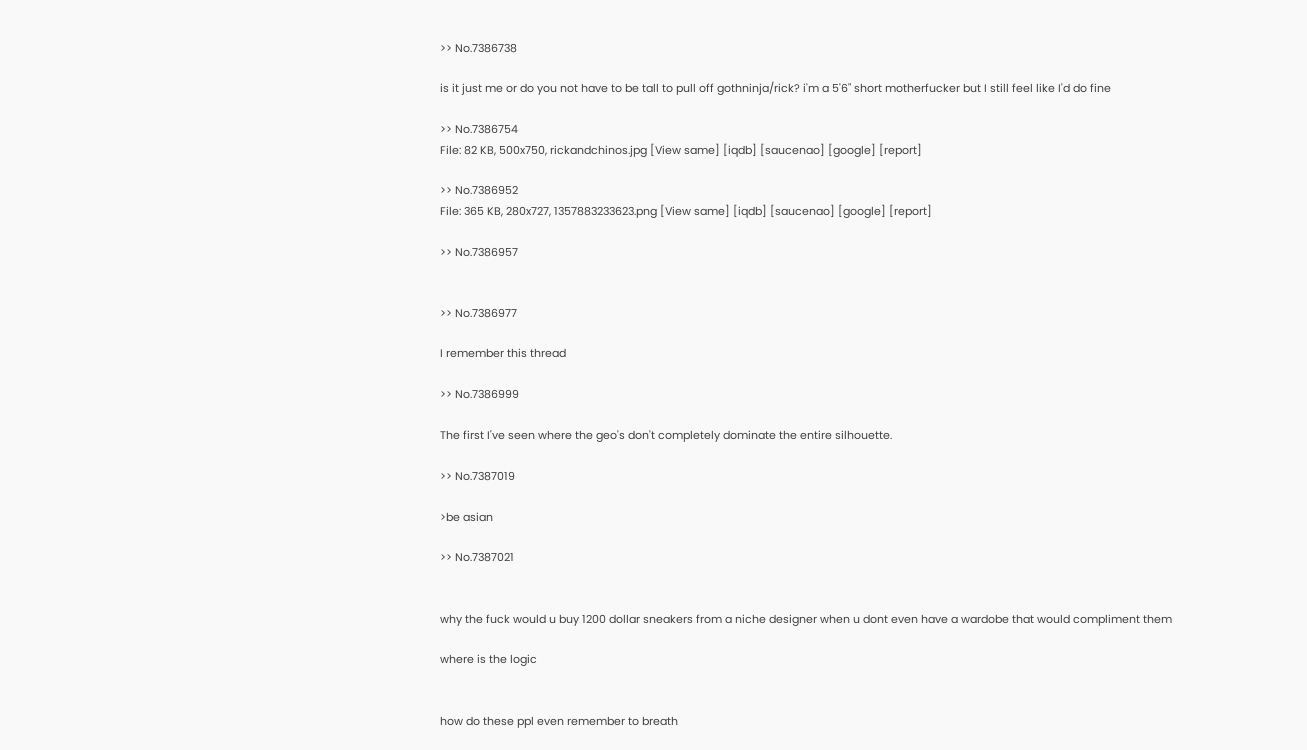>> No.7386738

is it just me or do you not have to be tall to pull off gothninja/rick? i'm a 5'6" short motherfucker but I still feel like I'd do fine

>> No.7386754
File: 82 KB, 500x750, rickandchinos.jpg [View same] [iqdb] [saucenao] [google] [report]

>> No.7386952
File: 365 KB, 280x727, 1357883233623.png [View same] [iqdb] [saucenao] [google] [report]

>> No.7386957


>> No.7386977

I remember this thread

>> No.7386999

The first I've seen where the geo's don't completely dominate the entire silhouette.

>> No.7387019

>be asian

>> No.7387021


why the fuck would u buy 1200 dollar sneakers from a niche designer when u dont even have a wardobe that would compliment them

where is the logic


how do these ppl even remember to breath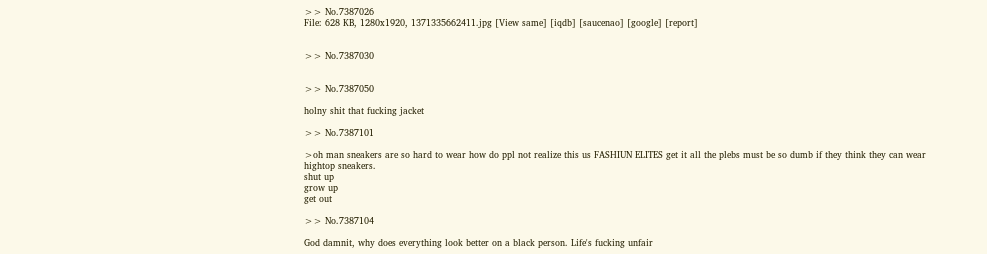>> No.7387026
File: 628 KB, 1280x1920, 1371335662411.jpg [View same] [iqdb] [saucenao] [google] [report]


>> No.7387030


>> No.7387050

holny shit that fucking jacket

>> No.7387101

>oh man sneakers are so hard to wear how do ppl not realize this us FASHIUN ELITES get it all the plebs must be so dumb if they think they can wear hightop sneakers.
shut up
grow up
get out

>> No.7387104

God damnit, why does everything look better on a black person. Life's fucking unfair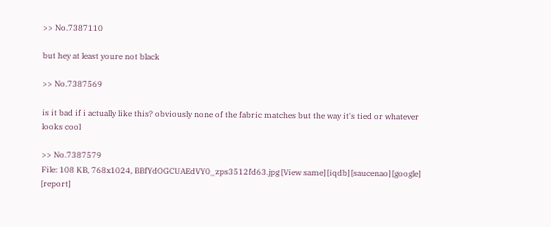>> No.7387110

but hey at least youre not black

>> No.7387569

is it bad if i actually like this? obviously none of the fabric matches but the way it's tied or whatever looks cool

>> No.7387579
File: 108 KB, 768x1024, BBfYdOGCUAEdVY0_zps3512fd63.jpg [View same] [iqdb] [saucenao] [google] [report]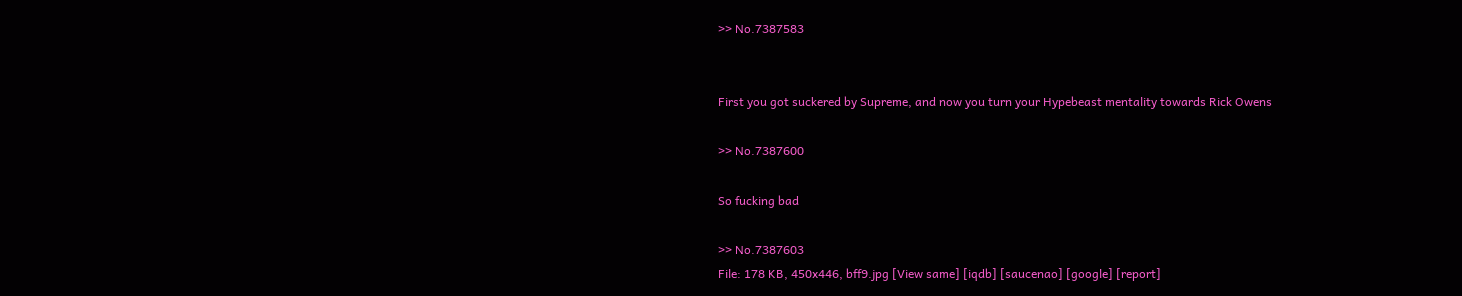>> No.7387583


First you got suckered by Supreme, and now you turn your Hypebeast mentality towards Rick Owens

>> No.7387600

So fucking bad

>> No.7387603
File: 178 KB, 450x446, bff9.jpg [View same] [iqdb] [saucenao] [google] [report]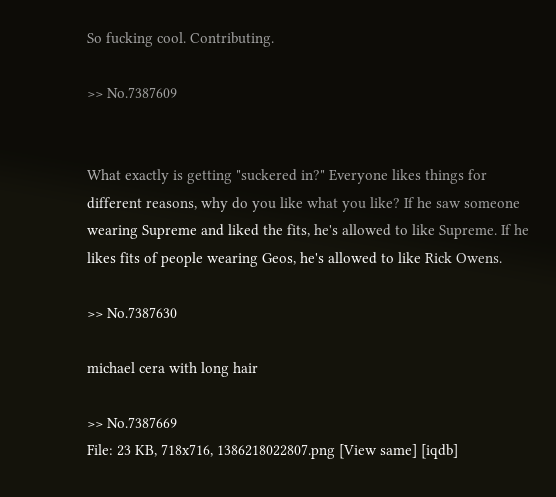So fucking cool. Contributing.

>> No.7387609


What exactly is getting "suckered in?" Everyone likes things for different reasons, why do you like what you like? If he saw someone wearing Supreme and liked the fits, he's allowed to like Supreme. If he likes fits of people wearing Geos, he's allowed to like Rick Owens.

>> No.7387630

michael cera with long hair

>> No.7387669
File: 23 KB, 718x716, 1386218022807.png [View same] [iqdb]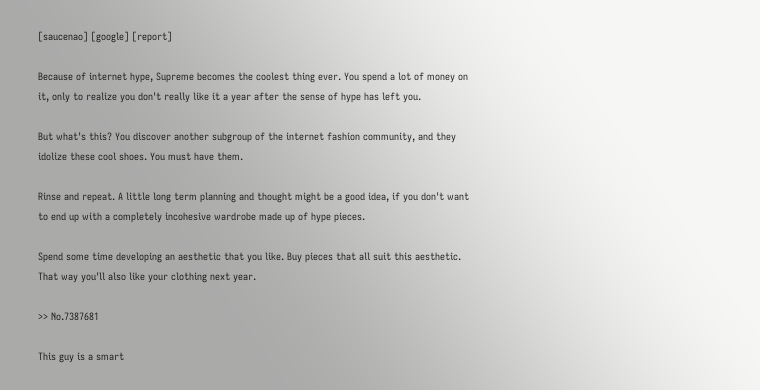[saucenao] [google] [report]

Because of internet hype, Supreme becomes the coolest thing ever. You spend a lot of money on it, only to realize you don't really like it a year after the sense of hype has left you.

But what's this? You discover another subgroup of the internet fashion community, and they idolize these cool shoes. You must have them.

Rinse and repeat. A little long term planning and thought might be a good idea, if you don't want to end up with a completely incohesive wardrobe made up of hype pieces.

Spend some time developing an aesthetic that you like. Buy pieces that all suit this aesthetic. That way you'll also like your clothing next year.

>> No.7387681

This guy is a smart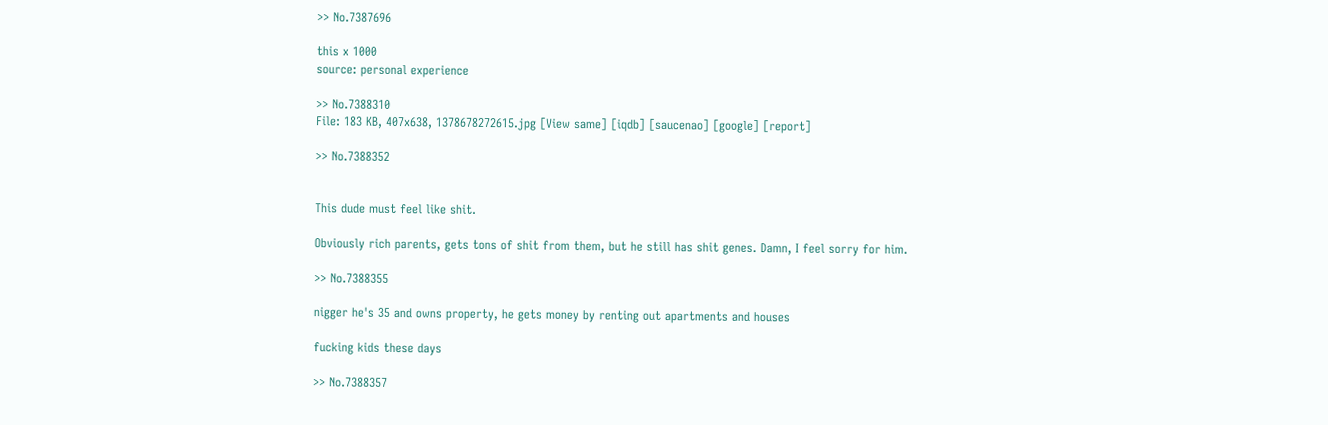>> No.7387696

this x 1000
source: personal experience

>> No.7388310
File: 183 KB, 407x638, 1378678272615.jpg [View same] [iqdb] [saucenao] [google] [report]

>> No.7388352


This dude must feel like shit.

Obviously rich parents, gets tons of shit from them, but he still has shit genes. Damn, I feel sorry for him.

>> No.7388355

nigger he's 35 and owns property, he gets money by renting out apartments and houses

fucking kids these days

>> No.7388357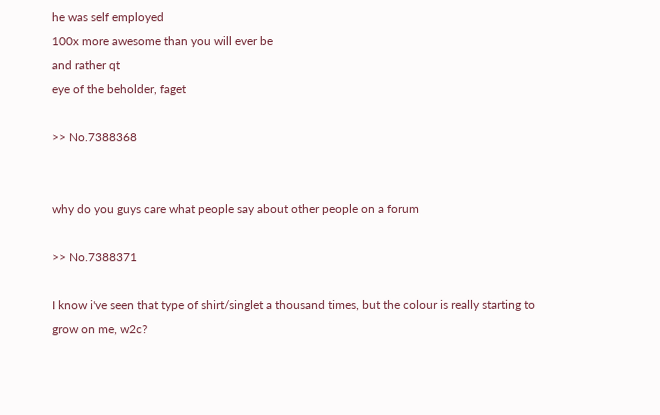he was self employed
100x more awesome than you will ever be
and rather qt
eye of the beholder, faget

>> No.7388368


why do you guys care what people say about other people on a forum

>> No.7388371

I know i've seen that type of shirt/singlet a thousand times, but the colour is really starting to grow on me, w2c?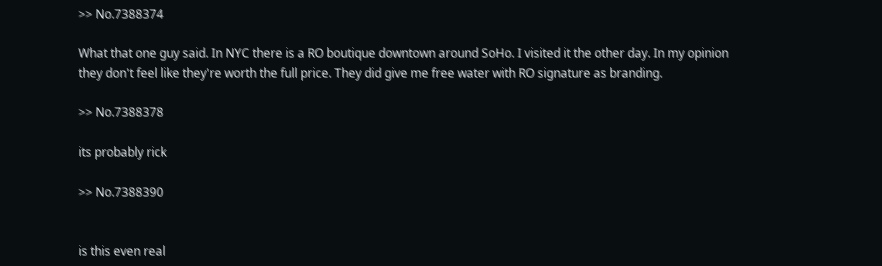>> No.7388374

What that one guy said. In NYC there is a RO boutique downtown around SoHo. I visited it the other day. In my opinion they don't feel like they're worth the full price. They did give me free water with RO signature as branding.

>> No.7388378

its probably rick

>> No.7388390


is this even real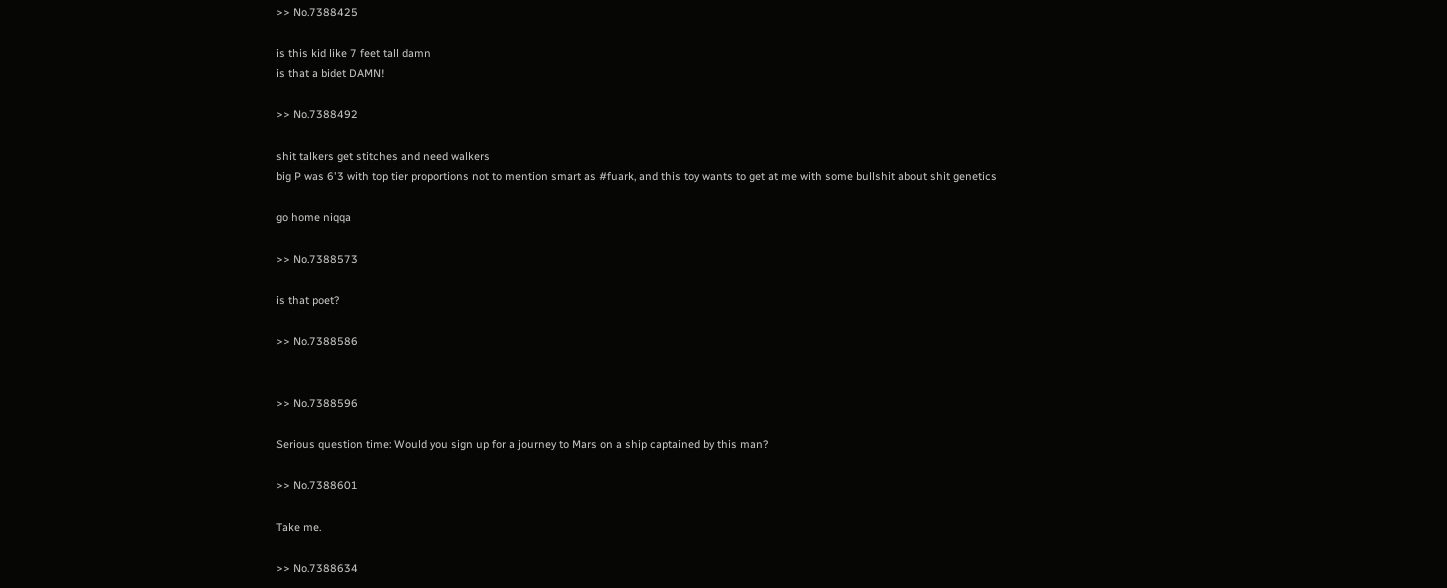>> No.7388425

is this kid like 7 feet tall damn
is that a bidet DAMN!

>> No.7388492

shit talkers get stitches and need walkers
big P was 6'3 with top tier proportions not to mention smart as #fuark, and this toy wants to get at me with some bullshit about shit genetics

go home niqqa

>> No.7388573

is that poet?

>> No.7388586


>> No.7388596

Serious question time: Would you sign up for a journey to Mars on a ship captained by this man?

>> No.7388601

Take me.

>> No.7388634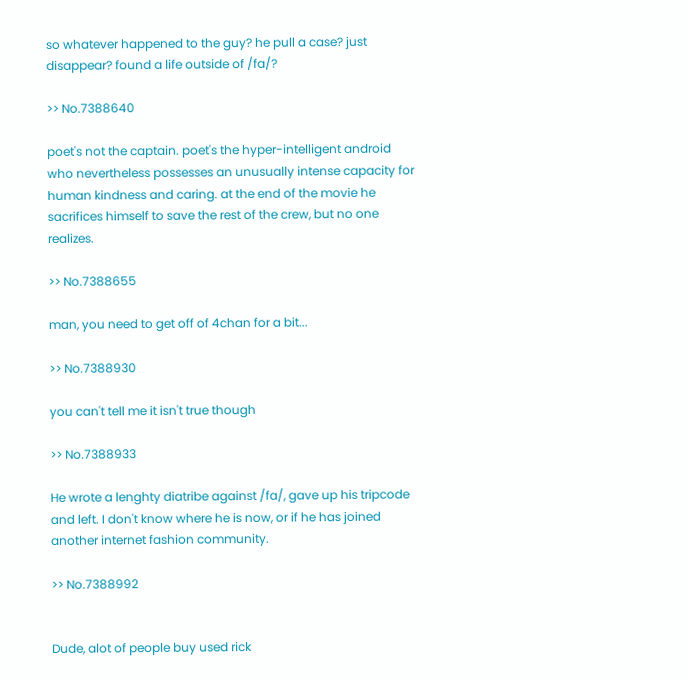so whatever happened to the guy? he pull a case? just disappear? found a life outside of /fa/?

>> No.7388640

poet's not the captain. poet's the hyper-intelligent android who nevertheless possesses an unusually intense capacity for human kindness and caring. at the end of the movie he sacrifices himself to save the rest of the crew, but no one realizes.

>> No.7388655

man, you need to get off of 4chan for a bit...

>> No.7388930

you can't tell me it isn't true though

>> No.7388933

He wrote a lenghty diatribe against /fa/, gave up his tripcode and left. I don't know where he is now, or if he has joined another internet fashion community.

>> No.7388992


Dude, alot of people buy used rick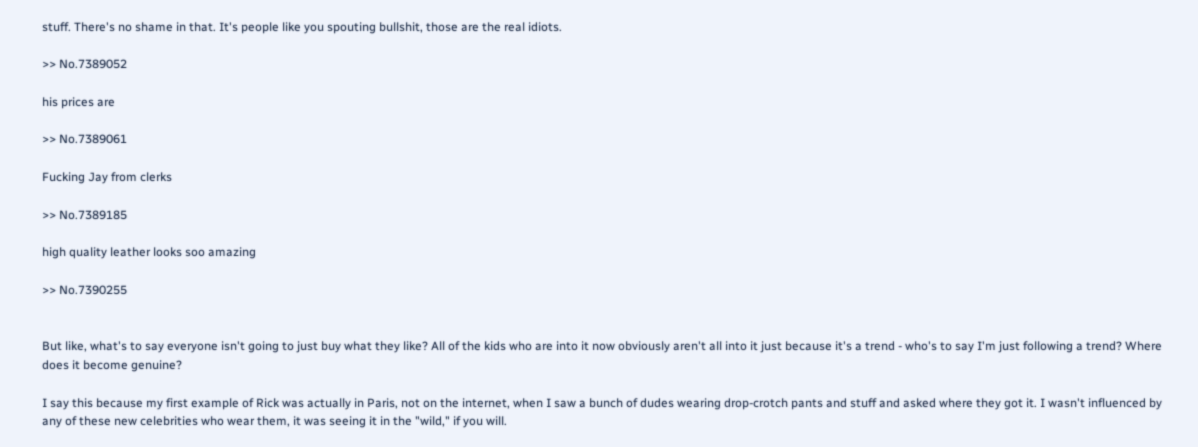stuff. There's no shame in that. It's people like you spouting bullshit, those are the real idiots.

>> No.7389052

his prices are

>> No.7389061

Fucking Jay from clerks

>> No.7389185

high quality leather looks soo amazing

>> No.7390255


But like, what's to say everyone isn't going to just buy what they like? All of the kids who are into it now obviously aren't all into it just because it's a trend - who's to say I'm just following a trend? Where does it become genuine?

I say this because my first example of Rick was actually in Paris, not on the internet, when I saw a bunch of dudes wearing drop-crotch pants and stuff and asked where they got it. I wasn't influenced by any of these new celebrities who wear them, it was seeing it in the "wild," if you will.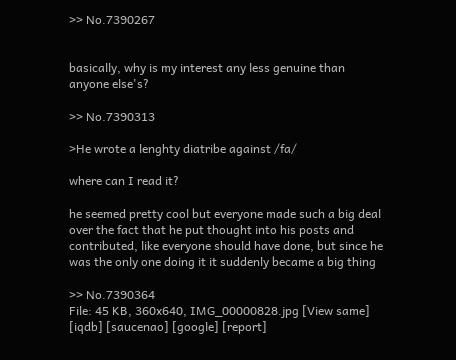>> No.7390267


basically, why is my interest any less genuine than anyone else's?

>> No.7390313

>He wrote a lenghty diatribe against /fa/

where can I read it?

he seemed pretty cool but everyone made such a big deal over the fact that he put thought into his posts and contributed, like everyone should have done, but since he was the only one doing it it suddenly became a big thing

>> No.7390364
File: 45 KB, 360x640, IMG_00000828.jpg [View same] [iqdb] [saucenao] [google] [report]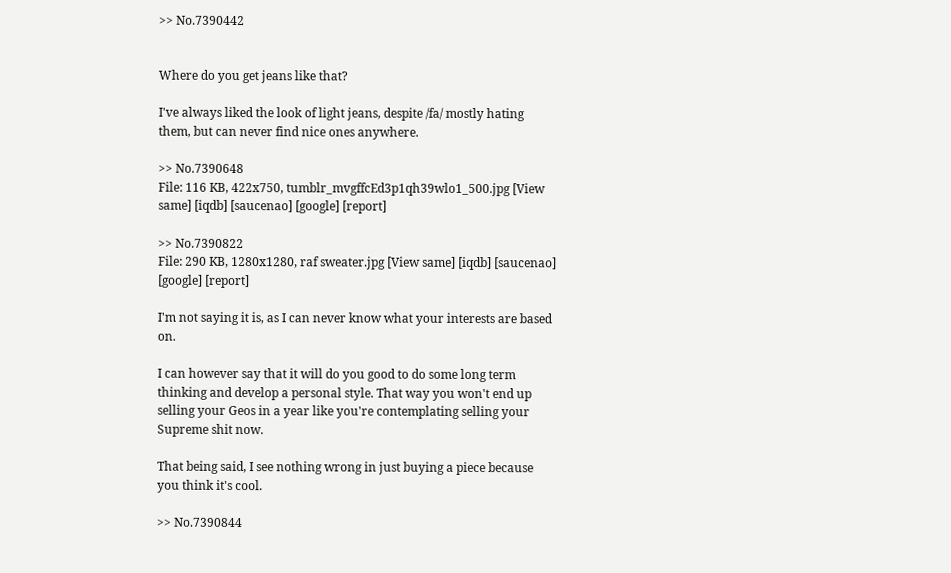>> No.7390442


Where do you get jeans like that?

I've always liked the look of light jeans, despite /fa/ mostly hating them, but can never find nice ones anywhere.

>> No.7390648
File: 116 KB, 422x750, tumblr_mvgffcEd3p1qh39wlo1_500.jpg [View same] [iqdb] [saucenao] [google] [report]

>> No.7390822
File: 290 KB, 1280x1280, raf sweater.jpg [View same] [iqdb] [saucenao] [google] [report]

I'm not saying it is, as I can never know what your interests are based on.

I can however say that it will do you good to do some long term thinking and develop a personal style. That way you won't end up selling your Geos in a year like you're contemplating selling your Supreme shit now.

That being said, I see nothing wrong in just buying a piece because you think it's cool.

>> No.7390844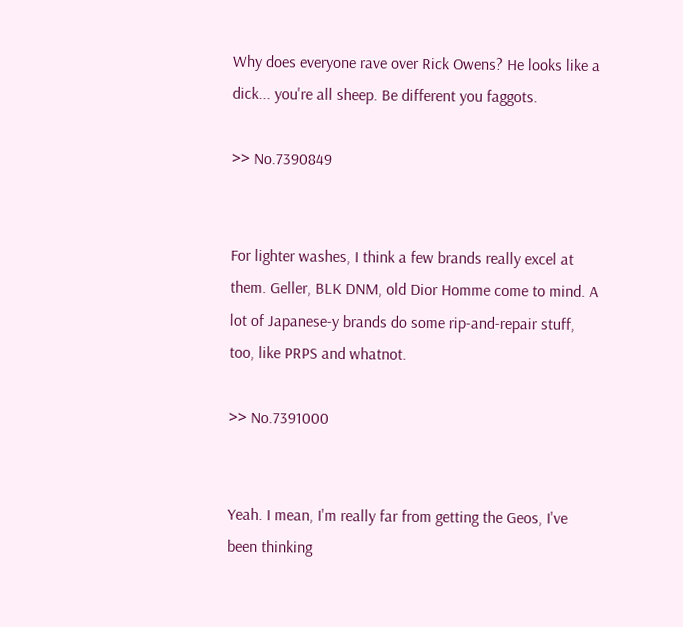Why does everyone rave over Rick Owens? He looks like a dick... you're all sheep. Be different you faggots.

>> No.7390849


For lighter washes, I think a few brands really excel at them. Geller, BLK DNM, old Dior Homme come to mind. A lot of Japanese-y brands do some rip-and-repair stuff, too, like PRPS and whatnot.

>> No.7391000


Yeah. I mean, I'm really far from getting the Geos, I've been thinking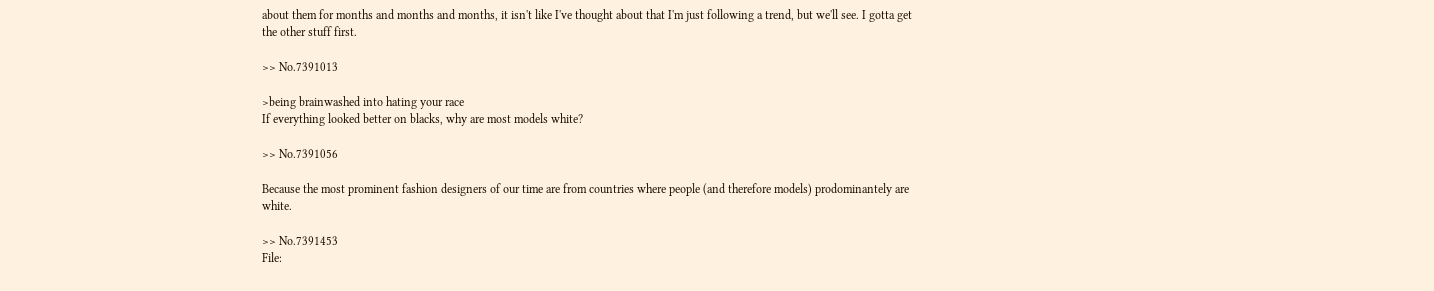about them for months and months and months, it isn't like I've thought about that I'm just following a trend, but we'll see. I gotta get the other stuff first.

>> No.7391013

>being brainwashed into hating your race
If everything looked better on blacks, why are most models white?

>> No.7391056

Because the most prominent fashion designers of our time are from countries where people (and therefore models) prodominantely are white.

>> No.7391453
File: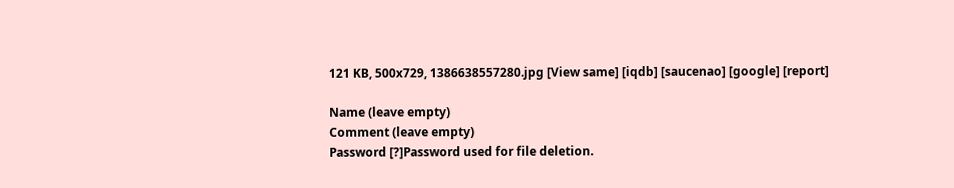121 KB, 500x729, 1386638557280.jpg [View same] [iqdb] [saucenao] [google] [report]

Name (leave empty)
Comment (leave empty)
Password [?]Password used for file deletion.